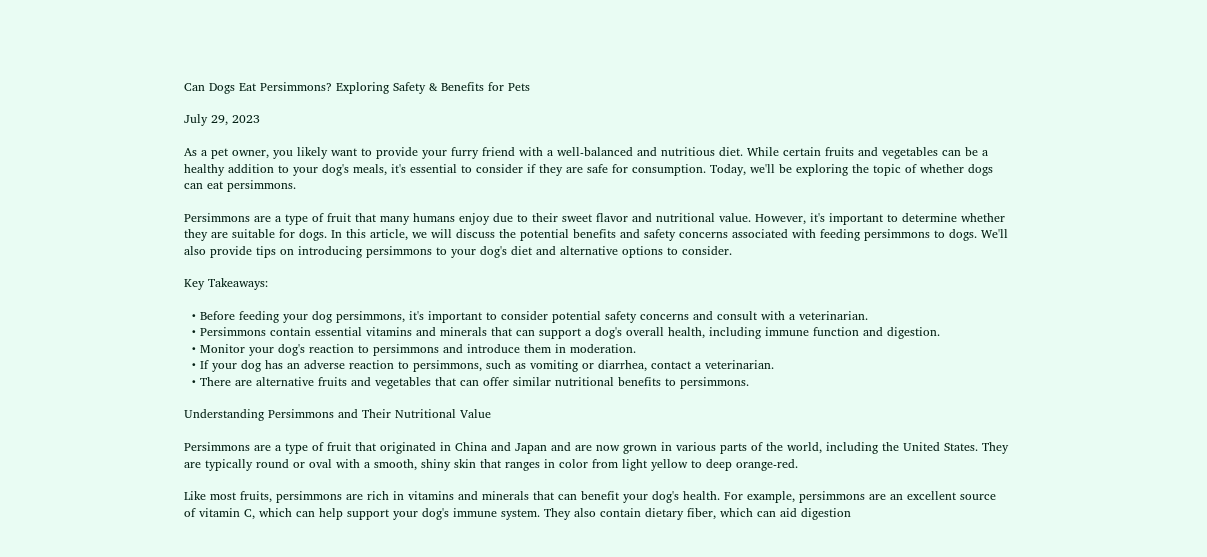Can Dogs Eat Persimmons? Exploring Safety & Benefits for Pets

July 29, 2023

As a pet owner, you likely want to provide your furry friend with a well-balanced and nutritious diet. While certain fruits and vegetables can be a healthy addition to your dog's meals, it's essential to consider if they are safe for consumption. Today, we'll be exploring the topic of whether dogs can eat persimmons.

Persimmons are a type of fruit that many humans enjoy due to their sweet flavor and nutritional value. However, it's important to determine whether they are suitable for dogs. In this article, we will discuss the potential benefits and safety concerns associated with feeding persimmons to dogs. We'll also provide tips on introducing persimmons to your dog's diet and alternative options to consider.

Key Takeaways:

  • Before feeding your dog persimmons, it's important to consider potential safety concerns and consult with a veterinarian.
  • Persimmons contain essential vitamins and minerals that can support a dog's overall health, including immune function and digestion.
  • Monitor your dog's reaction to persimmons and introduce them in moderation.
  • If your dog has an adverse reaction to persimmons, such as vomiting or diarrhea, contact a veterinarian.
  • There are alternative fruits and vegetables that can offer similar nutritional benefits to persimmons.

Understanding Persimmons and Their Nutritional Value

Persimmons are a type of fruit that originated in China and Japan and are now grown in various parts of the world, including the United States. They are typically round or oval with a smooth, shiny skin that ranges in color from light yellow to deep orange-red.

Like most fruits, persimmons are rich in vitamins and minerals that can benefit your dog's health. For example, persimmons are an excellent source of vitamin C, which can help support your dog's immune system. They also contain dietary fiber, which can aid digestion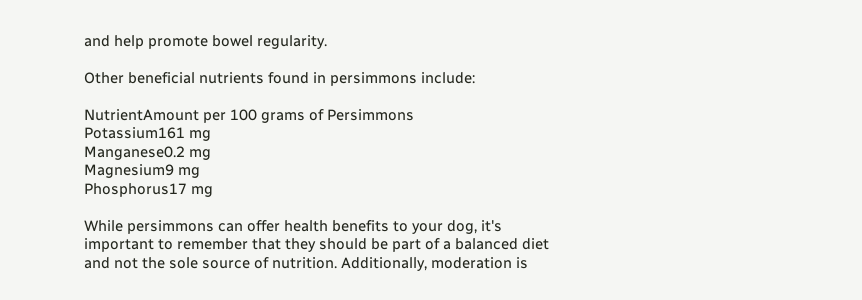and help promote bowel regularity.

Other beneficial nutrients found in persimmons include:

NutrientAmount per 100 grams of Persimmons
Potassium161 mg
Manganese0.2 mg
Magnesium9 mg
Phosphorus17 mg

While persimmons can offer health benefits to your dog, it's important to remember that they should be part of a balanced diet and not the sole source of nutrition. Additionally, moderation is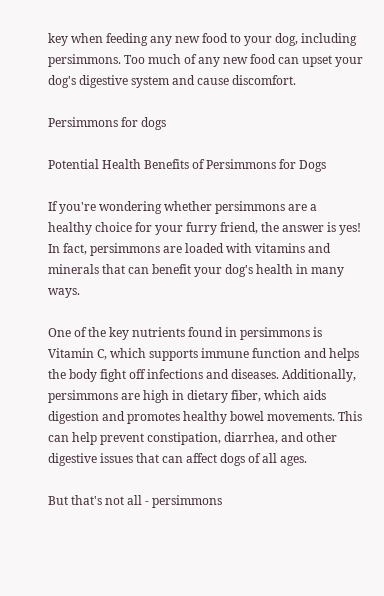key when feeding any new food to your dog, including persimmons. Too much of any new food can upset your dog's digestive system and cause discomfort.

Persimmons for dogs

Potential Health Benefits of Persimmons for Dogs

If you're wondering whether persimmons are a healthy choice for your furry friend, the answer is yes! In fact, persimmons are loaded with vitamins and minerals that can benefit your dog's health in many ways.

One of the key nutrients found in persimmons is Vitamin C, which supports immune function and helps the body fight off infections and diseases. Additionally, persimmons are high in dietary fiber, which aids digestion and promotes healthy bowel movements. This can help prevent constipation, diarrhea, and other digestive issues that can affect dogs of all ages.

But that's not all - persimmons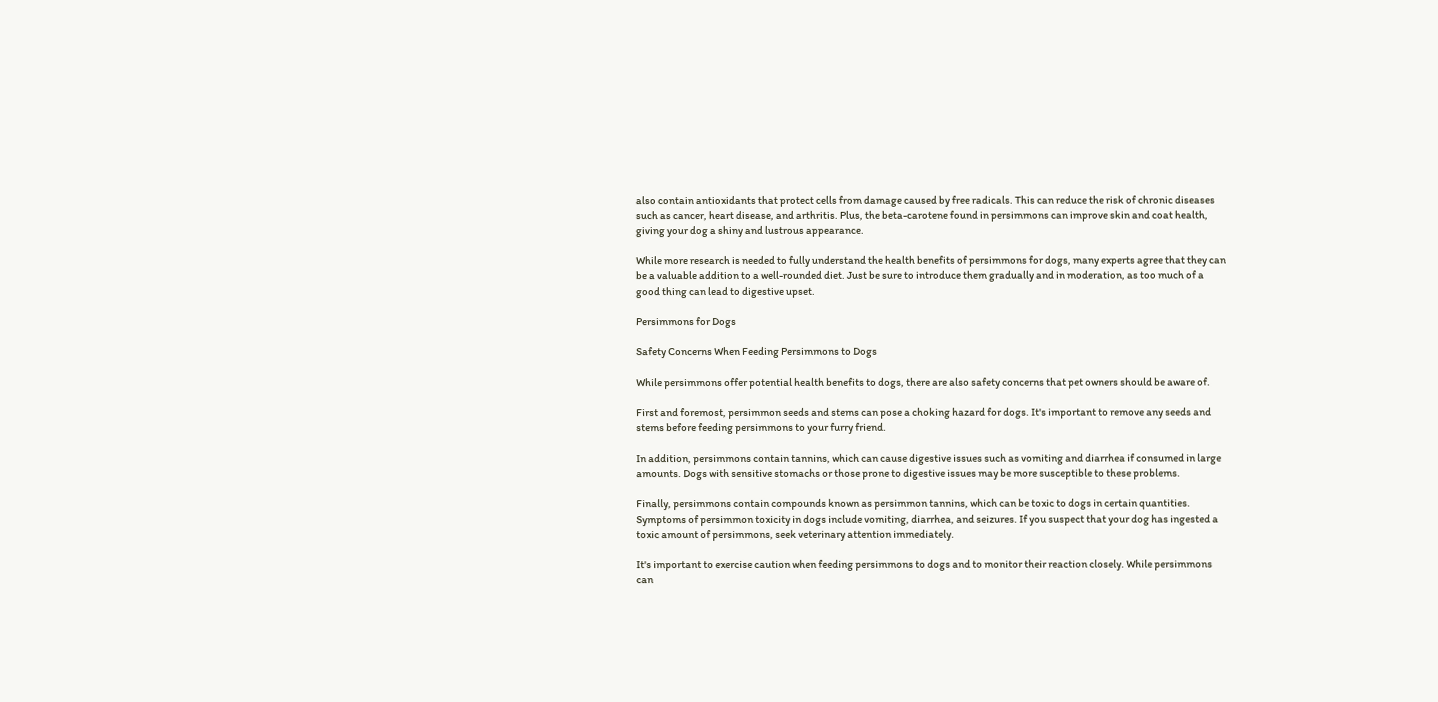also contain antioxidants that protect cells from damage caused by free radicals. This can reduce the risk of chronic diseases such as cancer, heart disease, and arthritis. Plus, the beta-carotene found in persimmons can improve skin and coat health, giving your dog a shiny and lustrous appearance.

While more research is needed to fully understand the health benefits of persimmons for dogs, many experts agree that they can be a valuable addition to a well-rounded diet. Just be sure to introduce them gradually and in moderation, as too much of a good thing can lead to digestive upset.

Persimmons for Dogs

Safety Concerns When Feeding Persimmons to Dogs

While persimmons offer potential health benefits to dogs, there are also safety concerns that pet owners should be aware of.

First and foremost, persimmon seeds and stems can pose a choking hazard for dogs. It's important to remove any seeds and stems before feeding persimmons to your furry friend.

In addition, persimmons contain tannins, which can cause digestive issues such as vomiting and diarrhea if consumed in large amounts. Dogs with sensitive stomachs or those prone to digestive issues may be more susceptible to these problems.

Finally, persimmons contain compounds known as persimmon tannins, which can be toxic to dogs in certain quantities. Symptoms of persimmon toxicity in dogs include vomiting, diarrhea, and seizures. If you suspect that your dog has ingested a toxic amount of persimmons, seek veterinary attention immediately.

It's important to exercise caution when feeding persimmons to dogs and to monitor their reaction closely. While persimmons can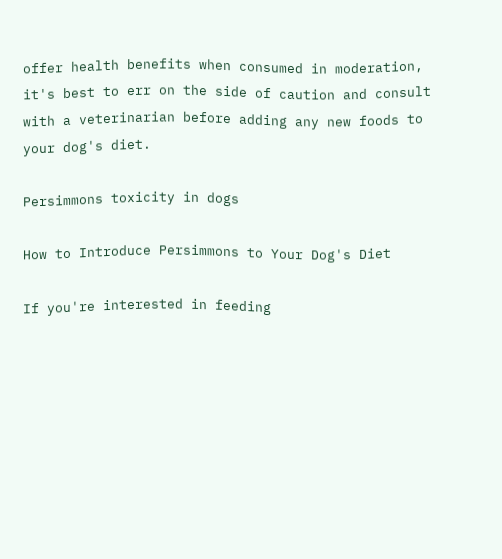offer health benefits when consumed in moderation, it's best to err on the side of caution and consult with a veterinarian before adding any new foods to your dog's diet.

Persimmons toxicity in dogs

How to Introduce Persimmons to Your Dog's Diet

If you're interested in feeding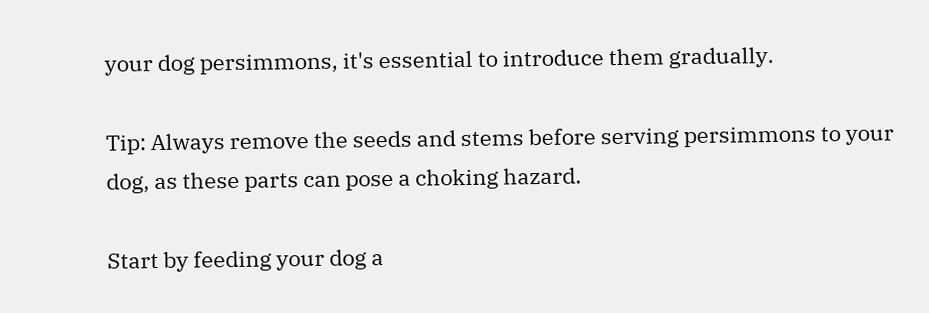your dog persimmons, it's essential to introduce them gradually.

Tip: Always remove the seeds and stems before serving persimmons to your dog, as these parts can pose a choking hazard.

Start by feeding your dog a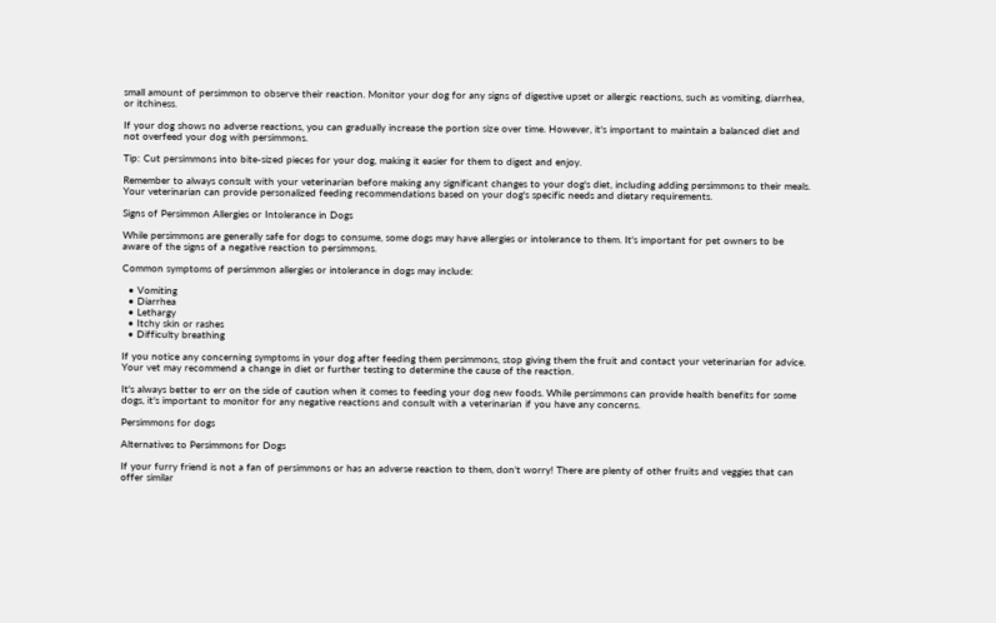small amount of persimmon to observe their reaction. Monitor your dog for any signs of digestive upset or allergic reactions, such as vomiting, diarrhea, or itchiness.

If your dog shows no adverse reactions, you can gradually increase the portion size over time. However, it's important to maintain a balanced diet and not overfeed your dog with persimmons.

Tip: Cut persimmons into bite-sized pieces for your dog, making it easier for them to digest and enjoy.

Remember to always consult with your veterinarian before making any significant changes to your dog's diet, including adding persimmons to their meals. Your veterinarian can provide personalized feeding recommendations based on your dog's specific needs and dietary requirements.

Signs of Persimmon Allergies or Intolerance in Dogs

While persimmons are generally safe for dogs to consume, some dogs may have allergies or intolerance to them. It's important for pet owners to be aware of the signs of a negative reaction to persimmons.

Common symptoms of persimmon allergies or intolerance in dogs may include:

  • Vomiting
  • Diarrhea
  • Lethargy
  • Itchy skin or rashes
  • Difficulty breathing

If you notice any concerning symptoms in your dog after feeding them persimmons, stop giving them the fruit and contact your veterinarian for advice. Your vet may recommend a change in diet or further testing to determine the cause of the reaction.

It's always better to err on the side of caution when it comes to feeding your dog new foods. While persimmons can provide health benefits for some dogs, it's important to monitor for any negative reactions and consult with a veterinarian if you have any concerns.

Persimmons for dogs

Alternatives to Persimmons for Dogs

If your furry friend is not a fan of persimmons or has an adverse reaction to them, don't worry! There are plenty of other fruits and veggies that can offer similar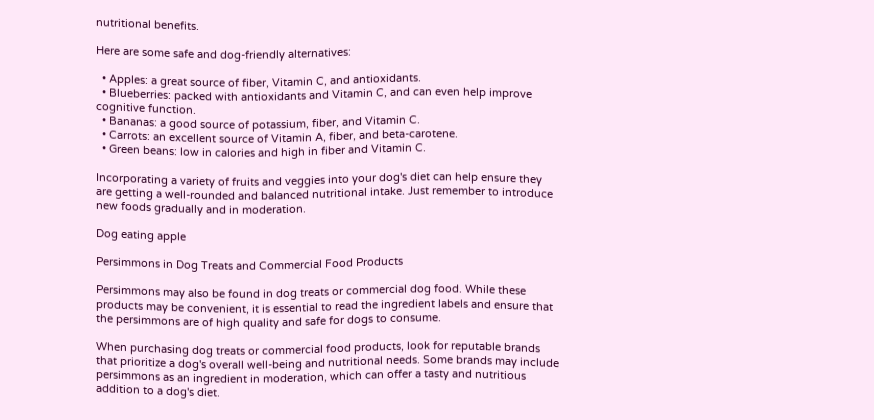nutritional benefits.

Here are some safe and dog-friendly alternatives:

  • Apples: a great source of fiber, Vitamin C, and antioxidants.
  • Blueberries: packed with antioxidants and Vitamin C, and can even help improve cognitive function.
  • Bananas: a good source of potassium, fiber, and Vitamin C.
  • Carrots: an excellent source of Vitamin A, fiber, and beta-carotene.
  • Green beans: low in calories and high in fiber and Vitamin C.

Incorporating a variety of fruits and veggies into your dog's diet can help ensure they are getting a well-rounded and balanced nutritional intake. Just remember to introduce new foods gradually and in moderation.

Dog eating apple

Persimmons in Dog Treats and Commercial Food Products

Persimmons may also be found in dog treats or commercial dog food. While these products may be convenient, it is essential to read the ingredient labels and ensure that the persimmons are of high quality and safe for dogs to consume.

When purchasing dog treats or commercial food products, look for reputable brands that prioritize a dog's overall well-being and nutritional needs. Some brands may include persimmons as an ingredient in moderation, which can offer a tasty and nutritious addition to a dog's diet.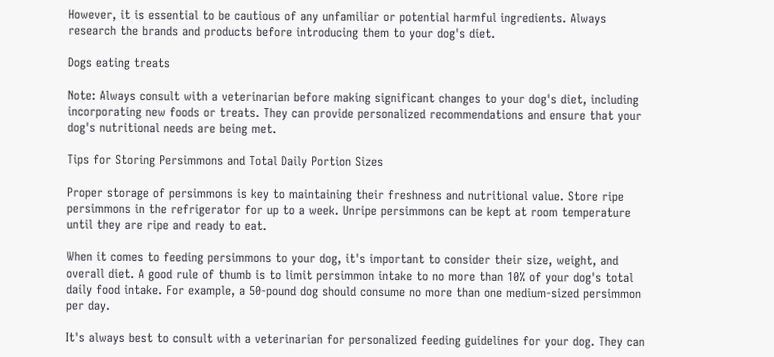However, it is essential to be cautious of any unfamiliar or potential harmful ingredients. Always research the brands and products before introducing them to your dog's diet.

Dogs eating treats

Note: Always consult with a veterinarian before making significant changes to your dog's diet, including incorporating new foods or treats. They can provide personalized recommendations and ensure that your dog's nutritional needs are being met.

Tips for Storing Persimmons and Total Daily Portion Sizes

Proper storage of persimmons is key to maintaining their freshness and nutritional value. Store ripe persimmons in the refrigerator for up to a week. Unripe persimmons can be kept at room temperature until they are ripe and ready to eat.

When it comes to feeding persimmons to your dog, it's important to consider their size, weight, and overall diet. A good rule of thumb is to limit persimmon intake to no more than 10% of your dog's total daily food intake. For example, a 50-pound dog should consume no more than one medium-sized persimmon per day.

It's always best to consult with a veterinarian for personalized feeding guidelines for your dog. They can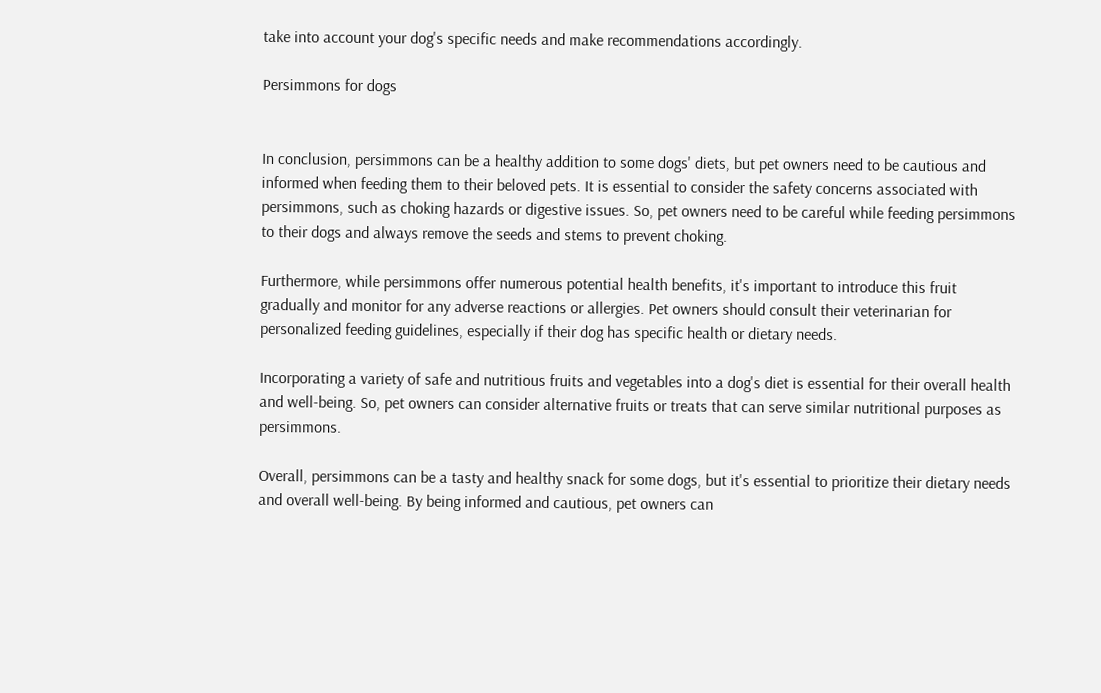take into account your dog's specific needs and make recommendations accordingly.

Persimmons for dogs


In conclusion, persimmons can be a healthy addition to some dogs' diets, but pet owners need to be cautious and informed when feeding them to their beloved pets. It is essential to consider the safety concerns associated with persimmons, such as choking hazards or digestive issues. So, pet owners need to be careful while feeding persimmons to their dogs and always remove the seeds and stems to prevent choking.

Furthermore, while persimmons offer numerous potential health benefits, it's important to introduce this fruit gradually and monitor for any adverse reactions or allergies. Pet owners should consult their veterinarian for personalized feeding guidelines, especially if their dog has specific health or dietary needs.

Incorporating a variety of safe and nutritious fruits and vegetables into a dog's diet is essential for their overall health and well-being. So, pet owners can consider alternative fruits or treats that can serve similar nutritional purposes as persimmons.

Overall, persimmons can be a tasty and healthy snack for some dogs, but it's essential to prioritize their dietary needs and overall well-being. By being informed and cautious, pet owners can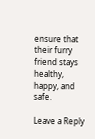ensure that their furry friend stays healthy, happy, and safe.

Leave a Reply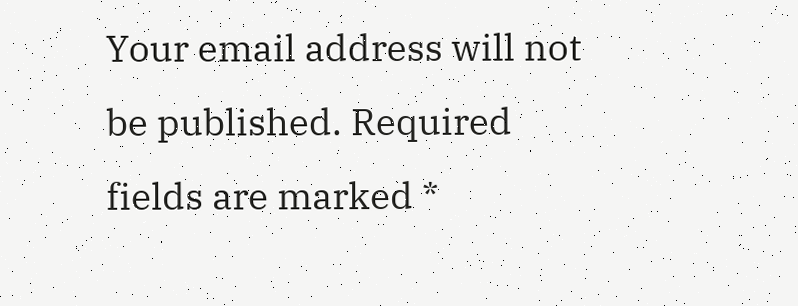Your email address will not be published. Required fields are marked *